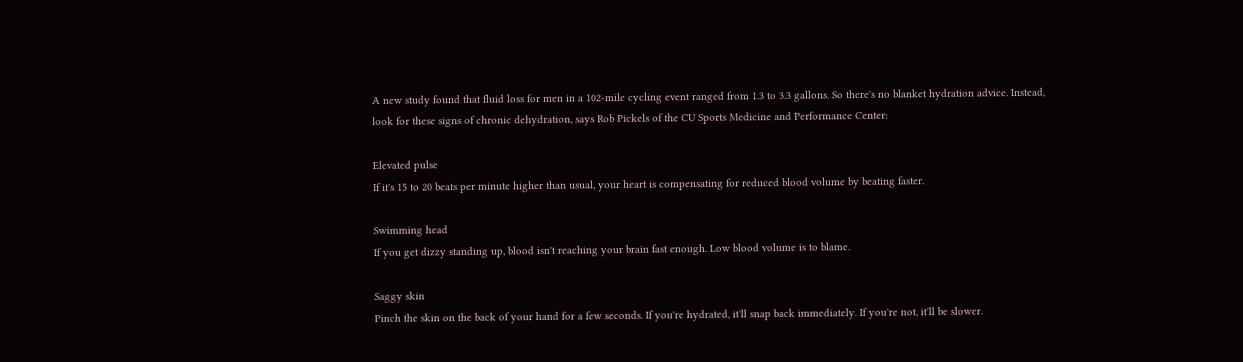A new study found that fluid loss for men in a 102-mile cycling event ranged from 1.3 to 3.3 gallons. So there's no blanket hydration advice. Instead, look for these signs of chronic dehydration, says Rob Pickels of the CU Sports Medicine and Performance Center:

Elevated pulse
If it's 15 to 20 beats per minute higher than usual, your heart is compensating for reduced blood volume by beating faster.

Swimming head
If you get dizzy standing up, blood isn't reaching your brain fast enough. Low blood volume is to blame.

Saggy skin
Pinch the skin on the back of your hand for a few seconds. If you're hydrated, it'll snap back immediately. If you're not, it'll be slower.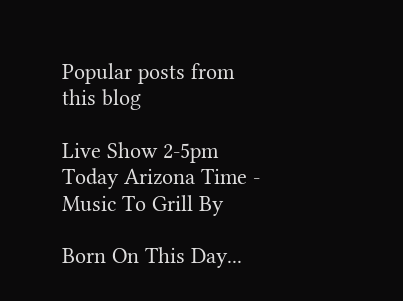Popular posts from this blog

Live Show 2-5pm Today Arizona Time - Music To Grill By

Born On This Day...